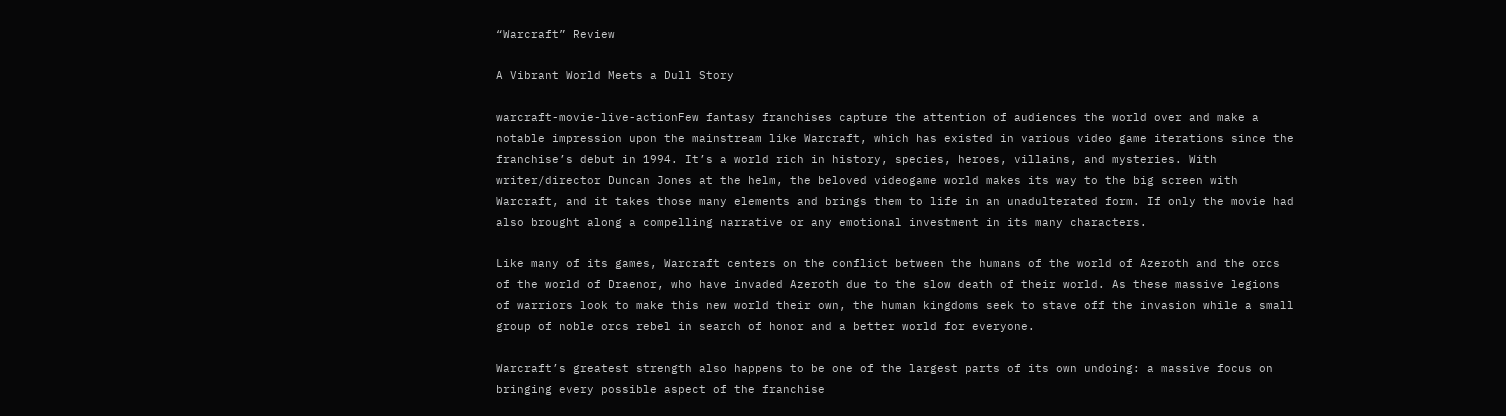“Warcraft” Review

A Vibrant World Meets a Dull Story

warcraft-movie-live-actionFew fantasy franchises capture the attention of audiences the world over and make a notable impression upon the mainstream like Warcraft, which has existed in various video game iterations since the franchise’s debut in 1994. It’s a world rich in history, species, heroes, villains, and mysteries. With writer/director Duncan Jones at the helm, the beloved videogame world makes its way to the big screen with Warcraft, and it takes those many elements and brings them to life in an unadulterated form. If only the movie had also brought along a compelling narrative or any emotional investment in its many characters.

Like many of its games, Warcraft centers on the conflict between the humans of the world of Azeroth and the orcs of the world of Draenor, who have invaded Azeroth due to the slow death of their world. As these massive legions of warriors look to make this new world their own, the human kingdoms seek to stave off the invasion while a small group of noble orcs rebel in search of honor and a better world for everyone.

Warcraft’s greatest strength also happens to be one of the largest parts of its own undoing: a massive focus on bringing every possible aspect of the franchise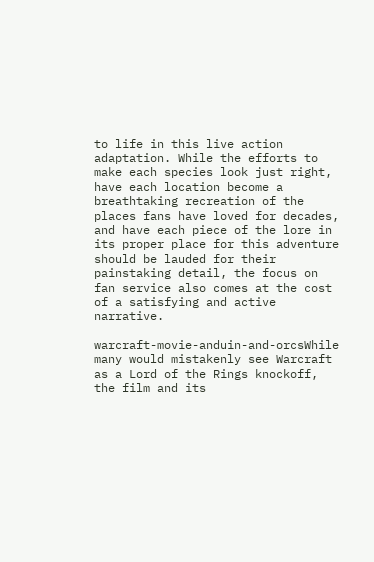to life in this live action adaptation. While the efforts to make each species look just right, have each location become a breathtaking recreation of the places fans have loved for decades, and have each piece of the lore in its proper place for this adventure should be lauded for their painstaking detail, the focus on fan service also comes at the cost of a satisfying and active narrative.

warcraft-movie-anduin-and-orcsWhile many would mistakenly see Warcraft as a Lord of the Rings knockoff, the film and its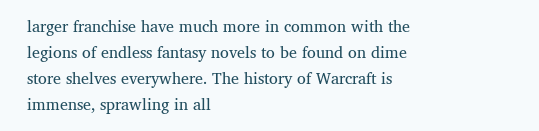larger franchise have much more in common with the legions of endless fantasy novels to be found on dime store shelves everywhere. The history of Warcraft is immense, sprawling in all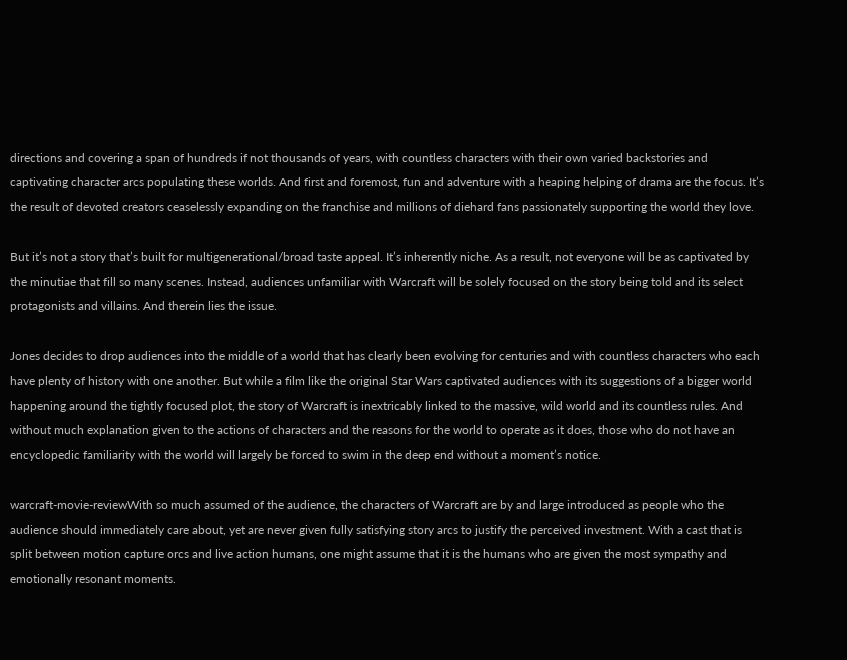directions and covering a span of hundreds if not thousands of years, with countless characters with their own varied backstories and captivating character arcs populating these worlds. And first and foremost, fun and adventure with a heaping helping of drama are the focus. It’s the result of devoted creators ceaselessly expanding on the franchise and millions of diehard fans passionately supporting the world they love.

But it’s not a story that’s built for multigenerational/broad taste appeal. It’s inherently niche. As a result, not everyone will be as captivated by the minutiae that fill so many scenes. Instead, audiences unfamiliar with Warcraft will be solely focused on the story being told and its select protagonists and villains. And therein lies the issue.

Jones decides to drop audiences into the middle of a world that has clearly been evolving for centuries and with countless characters who each have plenty of history with one another. But while a film like the original Star Wars captivated audiences with its suggestions of a bigger world happening around the tightly focused plot, the story of Warcraft is inextricably linked to the massive, wild world and its countless rules. And without much explanation given to the actions of characters and the reasons for the world to operate as it does, those who do not have an encyclopedic familiarity with the world will largely be forced to swim in the deep end without a moment’s notice.

warcraft-movie-reviewWith so much assumed of the audience, the characters of Warcraft are by and large introduced as people who the audience should immediately care about, yet are never given fully satisfying story arcs to justify the perceived investment. With a cast that is split between motion capture orcs and live action humans, one might assume that it is the humans who are given the most sympathy and emotionally resonant moments.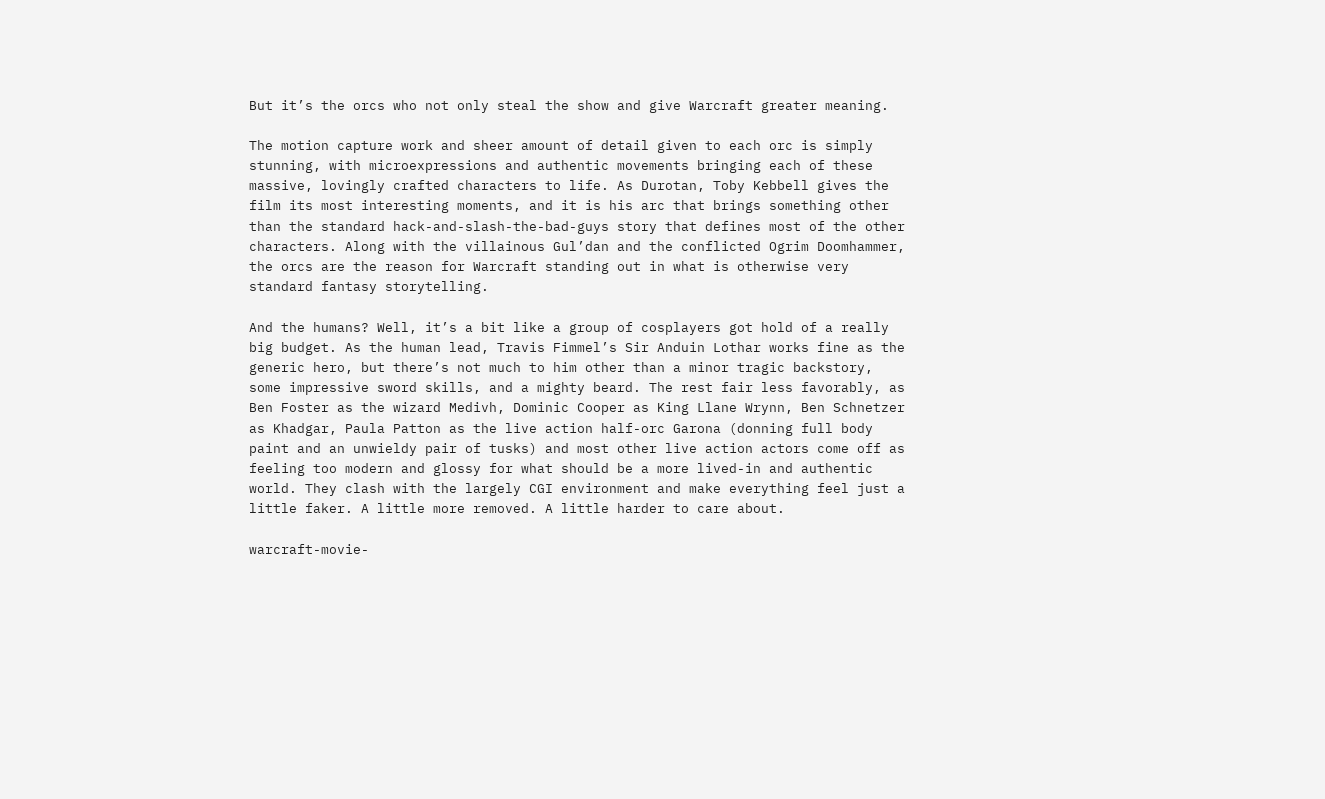But it’s the orcs who not only steal the show and give Warcraft greater meaning.

The motion capture work and sheer amount of detail given to each orc is simply stunning, with microexpressions and authentic movements bringing each of these massive, lovingly crafted characters to life. As Durotan, Toby Kebbell gives the film its most interesting moments, and it is his arc that brings something other than the standard hack-and-slash-the-bad-guys story that defines most of the other characters. Along with the villainous Gul’dan and the conflicted Ogrim Doomhammer, the orcs are the reason for Warcraft standing out in what is otherwise very standard fantasy storytelling.

And the humans? Well, it’s a bit like a group of cosplayers got hold of a really big budget. As the human lead, Travis Fimmel’s Sir Anduin Lothar works fine as the generic hero, but there’s not much to him other than a minor tragic backstory, some impressive sword skills, and a mighty beard. The rest fair less favorably, as Ben Foster as the wizard Medivh, Dominic Cooper as King Llane Wrynn, Ben Schnetzer as Khadgar, Paula Patton as the live action half-orc Garona (donning full body paint and an unwieldy pair of tusks) and most other live action actors come off as feeling too modern and glossy for what should be a more lived-in and authentic world. They clash with the largely CGI environment and make everything feel just a little faker. A little more removed. A little harder to care about.

warcraft-movie-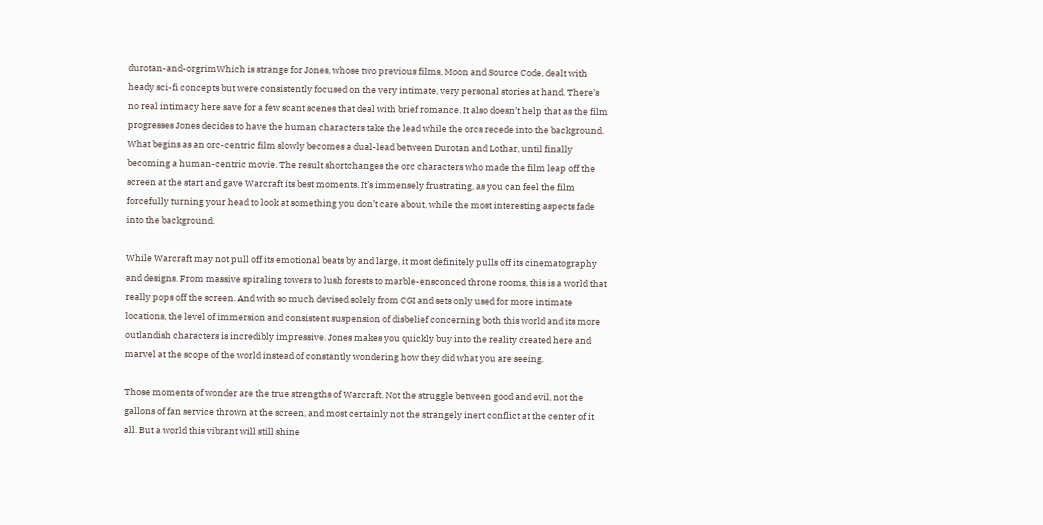durotan-and-orgrimWhich is strange for Jones, whose two previous films, Moon and Source Code, dealt with heady sci-fi concepts but were consistently focused on the very intimate, very personal stories at hand. There’s no real intimacy here save for a few scant scenes that deal with brief romance. It also doesn’t help that as the film progresses Jones decides to have the human characters take the lead while the orcs recede into the background. What begins as an orc-centric film slowly becomes a dual-lead between Durotan and Lothar, until finally becoming a human-centric movie. The result shortchanges the orc characters who made the film leap off the screen at the start and gave Warcraft its best moments. It’s immensely frustrating, as you can feel the film forcefully turning your head to look at something you don’t care about, while the most interesting aspects fade into the background.

While Warcraft may not pull off its emotional beats by and large, it most definitely pulls off its cinematography and designs. From massive spiraling towers to lush forests to marble-ensconced throne rooms, this is a world that really pops off the screen. And with so much devised solely from CGI and sets only used for more intimate locations, the level of immersion and consistent suspension of disbelief concerning both this world and its more outlandish characters is incredibly impressive. Jones makes you quickly buy into the reality created here and marvel at the scope of the world instead of constantly wondering how they did what you are seeing.

Those moments of wonder are the true strengths of Warcraft. Not the struggle between good and evil, not the gallons of fan service thrown at the screen, and most certainly not the strangely inert conflict at the center of it all. But a world this vibrant will still shine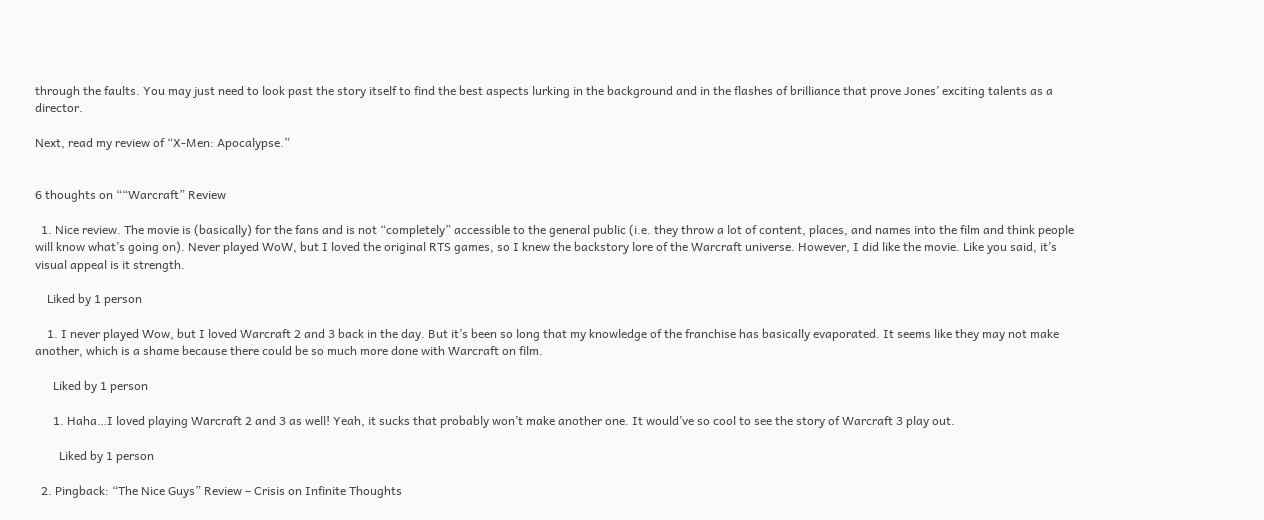through the faults. You may just need to look past the story itself to find the best aspects lurking in the background and in the flashes of brilliance that prove Jones’ exciting talents as a director.

Next, read my review of “X-Men: Apocalypse.”


6 thoughts on ““Warcraft” Review

  1. Nice review. The movie is (basically) for the fans and is not “completely” accessible to the general public (i.e. they throw a lot of content, places, and names into the film and think people will know what’s going on). Never played WoW, but I loved the original RTS games, so I knew the backstory lore of the Warcraft universe. However, I did like the movie. Like you said, it’s visual appeal is it strength.

    Liked by 1 person

    1. I never played Wow, but I loved Warcraft 2 and 3 back in the day. But it’s been so long that my knowledge of the franchise has basically evaporated. It seems like they may not make another, which is a shame because there could be so much more done with Warcraft on film.

      Liked by 1 person

      1. Haha…I loved playing Warcraft 2 and 3 as well! Yeah, it sucks that probably won’t make another one. It would’ve so cool to see the story of Warcraft 3 play out.

        Liked by 1 person

  2. Pingback: “The Nice Guys” Review – Crisis on Infinite Thoughts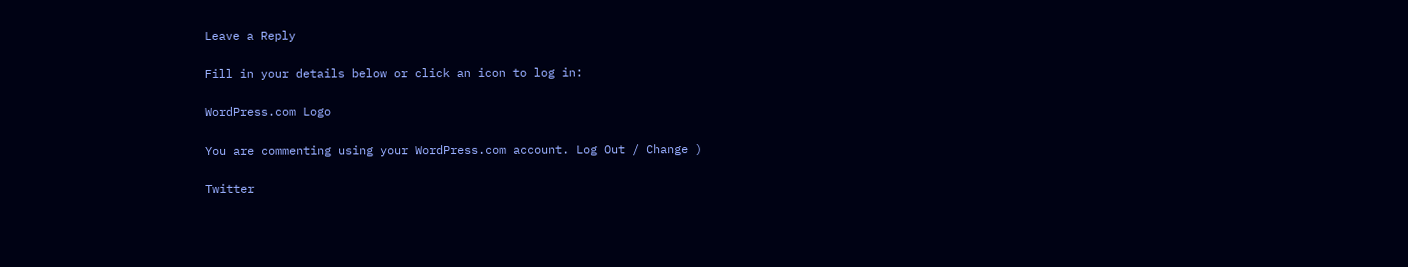Leave a Reply

Fill in your details below or click an icon to log in:

WordPress.com Logo

You are commenting using your WordPress.com account. Log Out / Change )

Twitter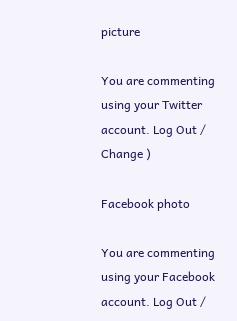picture

You are commenting using your Twitter account. Log Out / Change )

Facebook photo

You are commenting using your Facebook account. Log Out /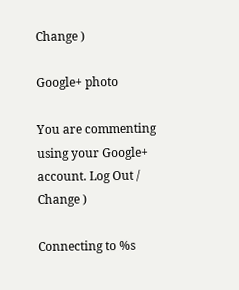Change )

Google+ photo

You are commenting using your Google+ account. Log Out / Change )

Connecting to %s